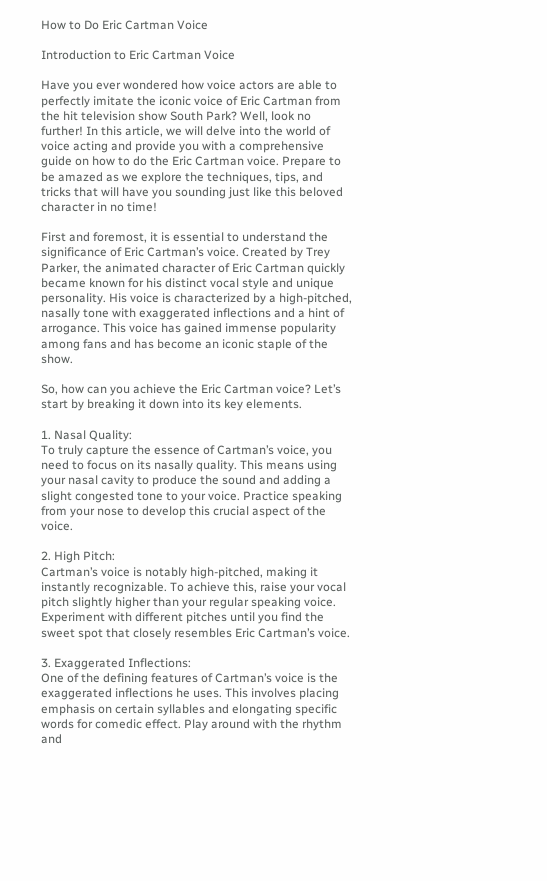How to Do Eric Cartman Voice

Introduction to Eric Cartman Voice

Have you ever wondered how voice actors are able to perfectly imitate the iconic voice of Eric Cartman from the hit television show South Park? Well, look no further! In this article, we will delve into the world of voice acting and provide you with a comprehensive guide on how to do the Eric Cartman voice. Prepare to be amazed as we explore the techniques, tips, and tricks that will have you sounding just like this beloved character in no time!

First and foremost, it is essential to understand the significance of Eric Cartman’s voice. Created by Trey Parker, the animated character of Eric Cartman quickly became known for his distinct vocal style and unique personality. His voice is characterized by a high-pitched, nasally tone with exaggerated inflections and a hint of arrogance. This voice has gained immense popularity among fans and has become an iconic staple of the show.

So, how can you achieve the Eric Cartman voice? Let’s start by breaking it down into its key elements.

1. Nasal Quality:
To truly capture the essence of Cartman’s voice, you need to focus on its nasally quality. This means using your nasal cavity to produce the sound and adding a slight congested tone to your voice. Practice speaking from your nose to develop this crucial aspect of the voice.

2. High Pitch:
Cartman’s voice is notably high-pitched, making it instantly recognizable. To achieve this, raise your vocal pitch slightly higher than your regular speaking voice. Experiment with different pitches until you find the sweet spot that closely resembles Eric Cartman’s voice.

3. Exaggerated Inflections:
One of the defining features of Cartman’s voice is the exaggerated inflections he uses. This involves placing emphasis on certain syllables and elongating specific words for comedic effect. Play around with the rhythm and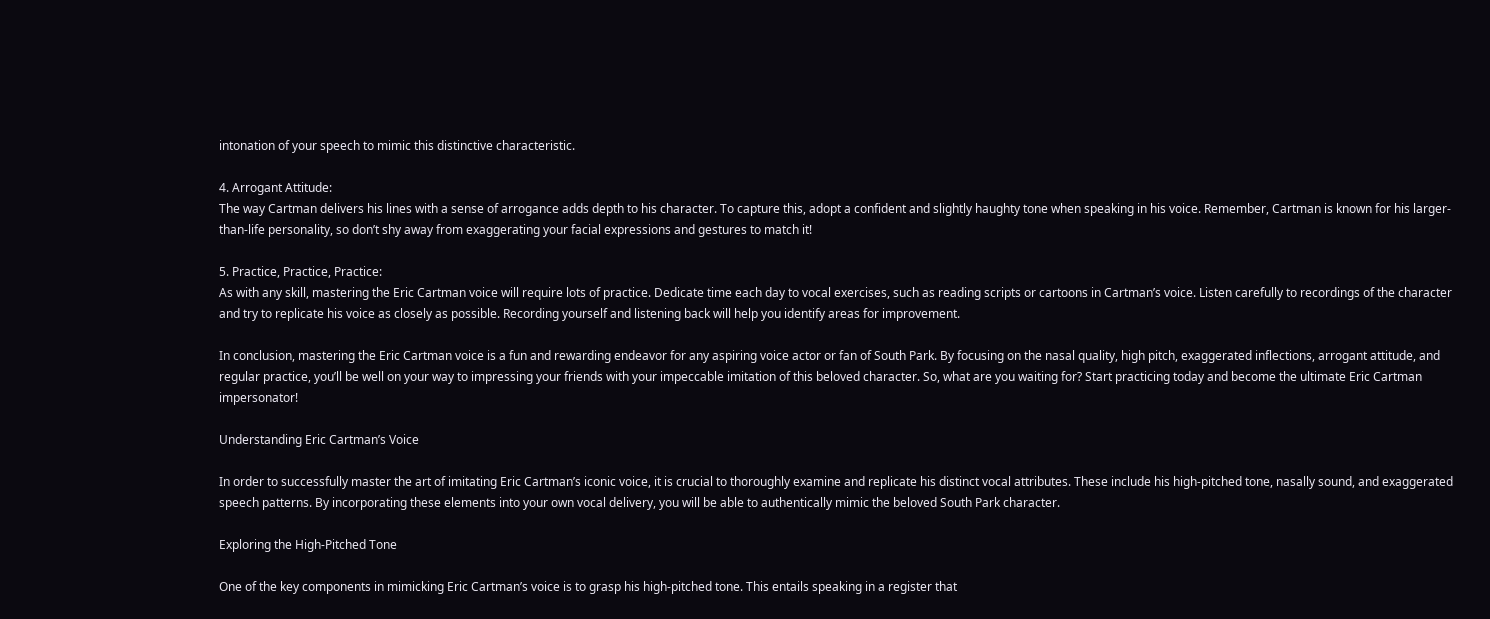intonation of your speech to mimic this distinctive characteristic.

4. Arrogant Attitude:
The way Cartman delivers his lines with a sense of arrogance adds depth to his character. To capture this, adopt a confident and slightly haughty tone when speaking in his voice. Remember, Cartman is known for his larger-than-life personality, so don’t shy away from exaggerating your facial expressions and gestures to match it!

5. Practice, Practice, Practice:
As with any skill, mastering the Eric Cartman voice will require lots of practice. Dedicate time each day to vocal exercises, such as reading scripts or cartoons in Cartman’s voice. Listen carefully to recordings of the character and try to replicate his voice as closely as possible. Recording yourself and listening back will help you identify areas for improvement.

In conclusion, mastering the Eric Cartman voice is a fun and rewarding endeavor for any aspiring voice actor or fan of South Park. By focusing on the nasal quality, high pitch, exaggerated inflections, arrogant attitude, and regular practice, you’ll be well on your way to impressing your friends with your impeccable imitation of this beloved character. So, what are you waiting for? Start practicing today and become the ultimate Eric Cartman impersonator!

Understanding Eric Cartman’s Voice

In order to successfully master the art of imitating Eric Cartman’s iconic voice, it is crucial to thoroughly examine and replicate his distinct vocal attributes. These include his high-pitched tone, nasally sound, and exaggerated speech patterns. By incorporating these elements into your own vocal delivery, you will be able to authentically mimic the beloved South Park character.

Exploring the High-Pitched Tone

One of the key components in mimicking Eric Cartman’s voice is to grasp his high-pitched tone. This entails speaking in a register that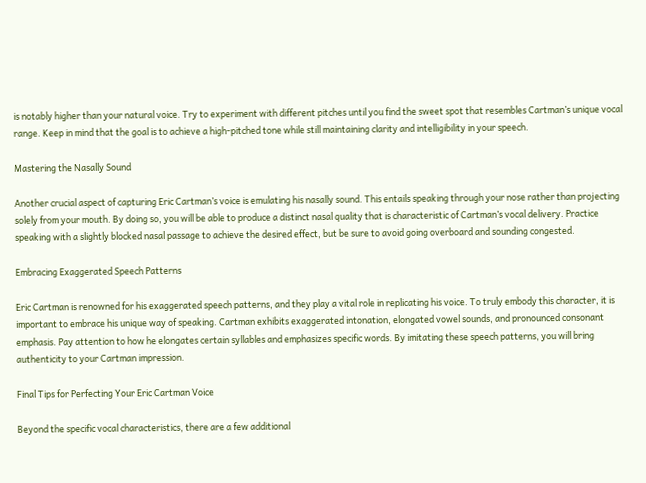is notably higher than your natural voice. Try to experiment with different pitches until you find the sweet spot that resembles Cartman’s unique vocal range. Keep in mind that the goal is to achieve a high-pitched tone while still maintaining clarity and intelligibility in your speech.

Mastering the Nasally Sound

Another crucial aspect of capturing Eric Cartman’s voice is emulating his nasally sound. This entails speaking through your nose rather than projecting solely from your mouth. By doing so, you will be able to produce a distinct nasal quality that is characteristic of Cartman’s vocal delivery. Practice speaking with a slightly blocked nasal passage to achieve the desired effect, but be sure to avoid going overboard and sounding congested.

Embracing Exaggerated Speech Patterns

Eric Cartman is renowned for his exaggerated speech patterns, and they play a vital role in replicating his voice. To truly embody this character, it is important to embrace his unique way of speaking. Cartman exhibits exaggerated intonation, elongated vowel sounds, and pronounced consonant emphasis. Pay attention to how he elongates certain syllables and emphasizes specific words. By imitating these speech patterns, you will bring authenticity to your Cartman impression.

Final Tips for Perfecting Your Eric Cartman Voice

Beyond the specific vocal characteristics, there are a few additional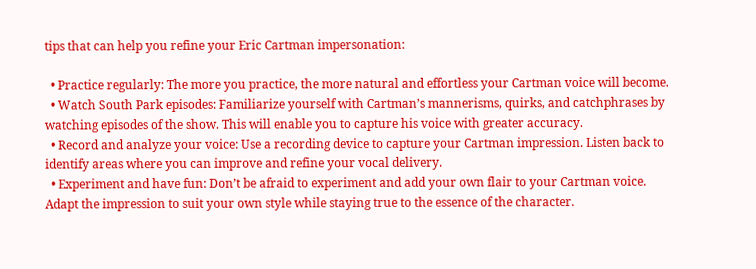tips that can help you refine your Eric Cartman impersonation:

  • Practice regularly: The more you practice, the more natural and effortless your Cartman voice will become.
  • Watch South Park episodes: Familiarize yourself with Cartman’s mannerisms, quirks, and catchphrases by watching episodes of the show. This will enable you to capture his voice with greater accuracy.
  • Record and analyze your voice: Use a recording device to capture your Cartman impression. Listen back to identify areas where you can improve and refine your vocal delivery.
  • Experiment and have fun: Don’t be afraid to experiment and add your own flair to your Cartman voice. Adapt the impression to suit your own style while staying true to the essence of the character.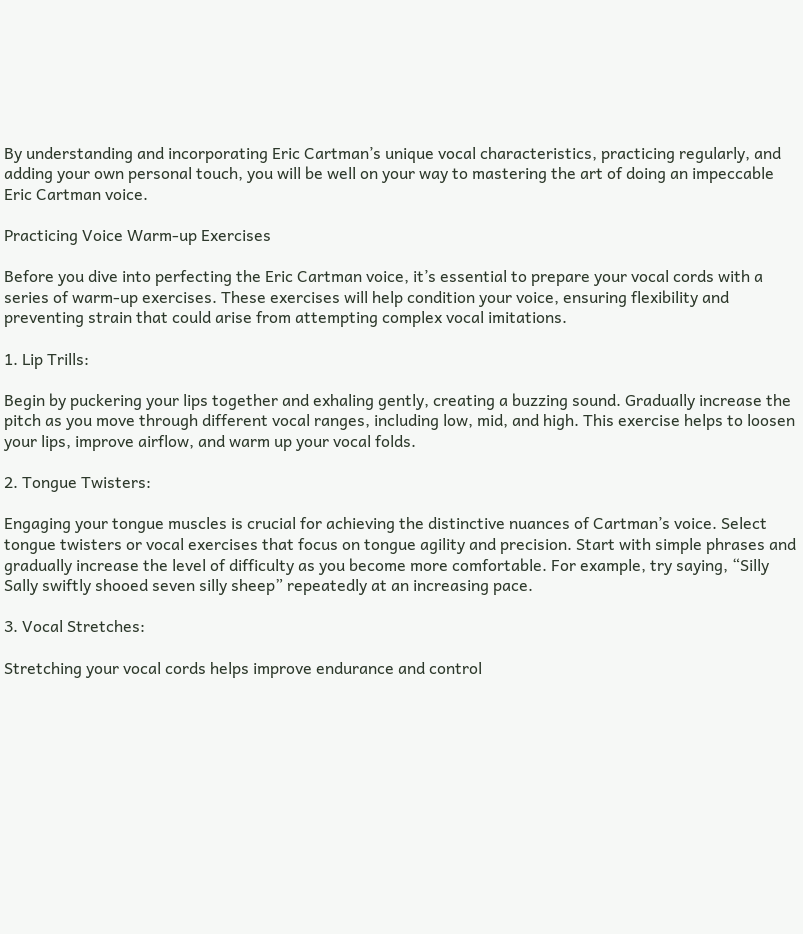By understanding and incorporating Eric Cartman’s unique vocal characteristics, practicing regularly, and adding your own personal touch, you will be well on your way to mastering the art of doing an impeccable Eric Cartman voice.

Practicing Voice Warm-up Exercises

Before you dive into perfecting the Eric Cartman voice, it’s essential to prepare your vocal cords with a series of warm-up exercises. These exercises will help condition your voice, ensuring flexibility and preventing strain that could arise from attempting complex vocal imitations.

1. Lip Trills:

Begin by puckering your lips together and exhaling gently, creating a buzzing sound. Gradually increase the pitch as you move through different vocal ranges, including low, mid, and high. This exercise helps to loosen your lips, improve airflow, and warm up your vocal folds.

2. Tongue Twisters:

Engaging your tongue muscles is crucial for achieving the distinctive nuances of Cartman’s voice. Select tongue twisters or vocal exercises that focus on tongue agility and precision. Start with simple phrases and gradually increase the level of difficulty as you become more comfortable. For example, try saying, “Silly Sally swiftly shooed seven silly sheep” repeatedly at an increasing pace.

3. Vocal Stretches:

Stretching your vocal cords helps improve endurance and control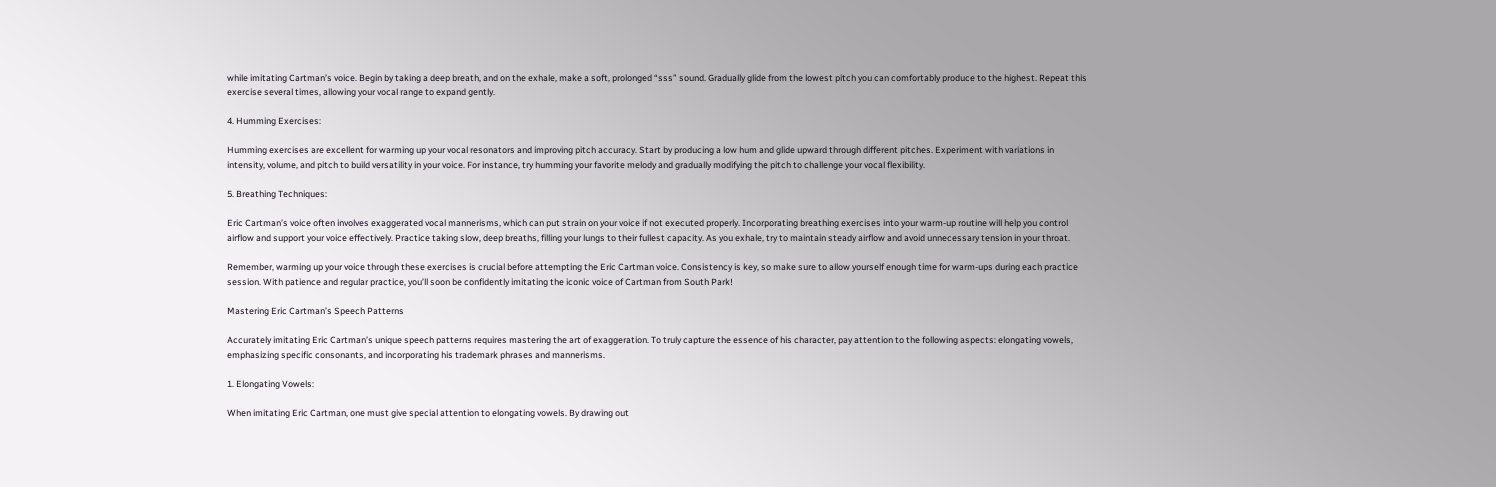while imitating Cartman’s voice. Begin by taking a deep breath, and on the exhale, make a soft, prolonged “sss” sound. Gradually glide from the lowest pitch you can comfortably produce to the highest. Repeat this exercise several times, allowing your vocal range to expand gently.

4. Humming Exercises:

Humming exercises are excellent for warming up your vocal resonators and improving pitch accuracy. Start by producing a low hum and glide upward through different pitches. Experiment with variations in intensity, volume, and pitch to build versatility in your voice. For instance, try humming your favorite melody and gradually modifying the pitch to challenge your vocal flexibility.

5. Breathing Techniques:

Eric Cartman’s voice often involves exaggerated vocal mannerisms, which can put strain on your voice if not executed properly. Incorporating breathing exercises into your warm-up routine will help you control airflow and support your voice effectively. Practice taking slow, deep breaths, filling your lungs to their fullest capacity. As you exhale, try to maintain steady airflow and avoid unnecessary tension in your throat.

Remember, warming up your voice through these exercises is crucial before attempting the Eric Cartman voice. Consistency is key, so make sure to allow yourself enough time for warm-ups during each practice session. With patience and regular practice, you’ll soon be confidently imitating the iconic voice of Cartman from South Park!

Mastering Eric Cartman’s Speech Patterns

Accurately imitating Eric Cartman’s unique speech patterns requires mastering the art of exaggeration. To truly capture the essence of his character, pay attention to the following aspects: elongating vowels, emphasizing specific consonants, and incorporating his trademark phrases and mannerisms.

1. Elongating Vowels:

When imitating Eric Cartman, one must give special attention to elongating vowels. By drawing out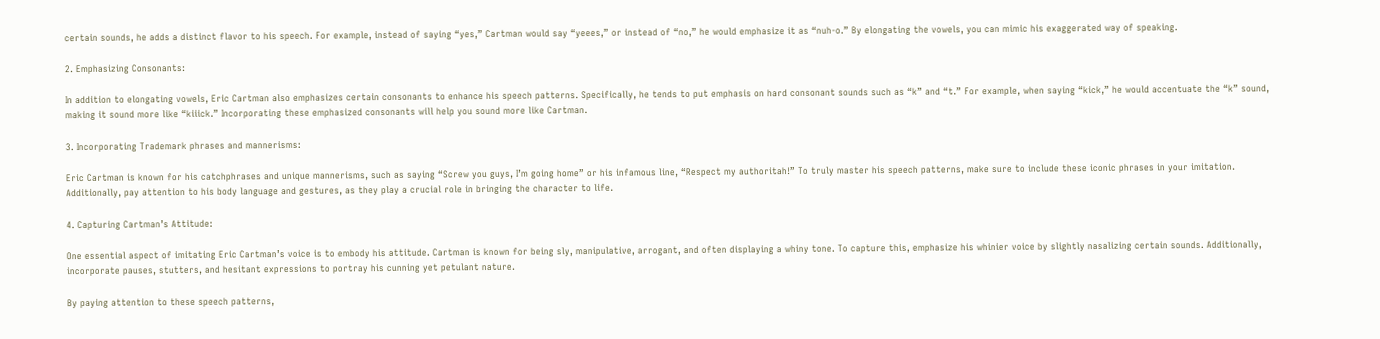certain sounds, he adds a distinct flavor to his speech. For example, instead of saying “yes,” Cartman would say “yeees,” or instead of “no,” he would emphasize it as “nuh-o.” By elongating the vowels, you can mimic his exaggerated way of speaking.

2. Emphasizing Consonants:

In addition to elongating vowels, Eric Cartman also emphasizes certain consonants to enhance his speech patterns. Specifically, he tends to put emphasis on hard consonant sounds such as “k” and “t.” For example, when saying “kick,” he would accentuate the “k” sound, making it sound more like “kiiick.” Incorporating these emphasized consonants will help you sound more like Cartman.

3. Incorporating Trademark phrases and mannerisms:

Eric Cartman is known for his catchphrases and unique mannerisms, such as saying “Screw you guys, I’m going home” or his infamous line, “Respect my authoritah!” To truly master his speech patterns, make sure to include these iconic phrases in your imitation. Additionally, pay attention to his body language and gestures, as they play a crucial role in bringing the character to life.

4. Capturing Cartman’s Attitude:

One essential aspect of imitating Eric Cartman’s voice is to embody his attitude. Cartman is known for being sly, manipulative, arrogant, and often displaying a whiny tone. To capture this, emphasize his whinier voice by slightly nasalizing certain sounds. Additionally, incorporate pauses, stutters, and hesitant expressions to portray his cunning yet petulant nature.

By paying attention to these speech patterns,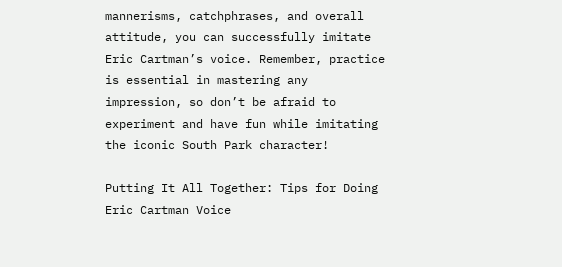mannerisms, catchphrases, and overall attitude, you can successfully imitate Eric Cartman’s voice. Remember, practice is essential in mastering any impression, so don’t be afraid to experiment and have fun while imitating the iconic South Park character!

Putting It All Together: Tips for Doing Eric Cartman Voice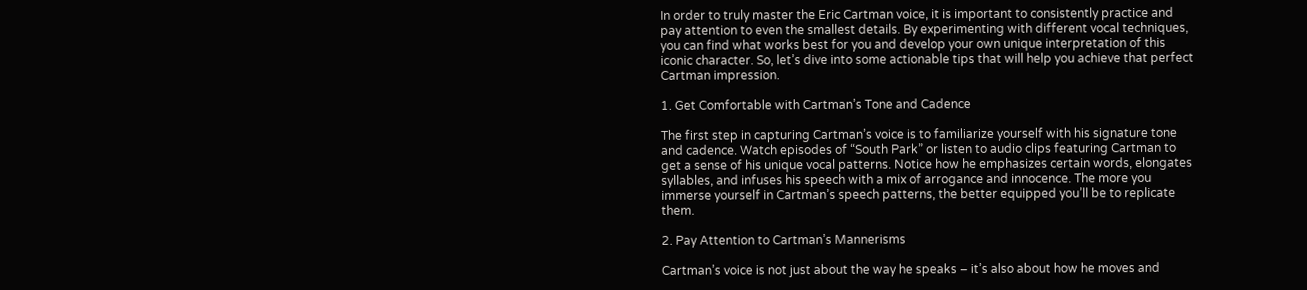In order to truly master the Eric Cartman voice, it is important to consistently practice and pay attention to even the smallest details. By experimenting with different vocal techniques, you can find what works best for you and develop your own unique interpretation of this iconic character. So, let’s dive into some actionable tips that will help you achieve that perfect Cartman impression.

1. Get Comfortable with Cartman’s Tone and Cadence

The first step in capturing Cartman’s voice is to familiarize yourself with his signature tone and cadence. Watch episodes of “South Park” or listen to audio clips featuring Cartman to get a sense of his unique vocal patterns. Notice how he emphasizes certain words, elongates syllables, and infuses his speech with a mix of arrogance and innocence. The more you immerse yourself in Cartman’s speech patterns, the better equipped you’ll be to replicate them.

2. Pay Attention to Cartman’s Mannerisms

Cartman’s voice is not just about the way he speaks – it’s also about how he moves and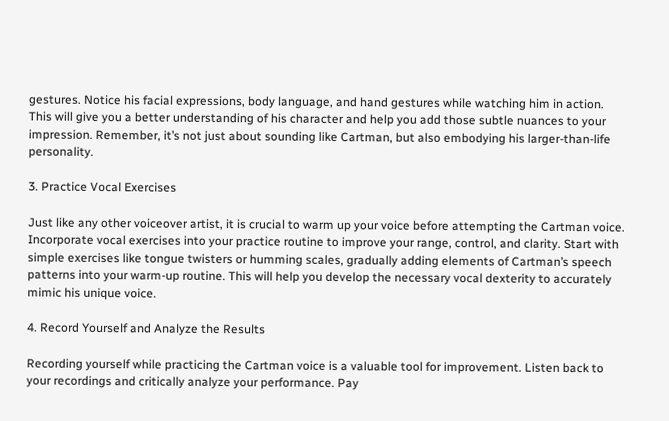gestures. Notice his facial expressions, body language, and hand gestures while watching him in action. This will give you a better understanding of his character and help you add those subtle nuances to your impression. Remember, it’s not just about sounding like Cartman, but also embodying his larger-than-life personality.

3. Practice Vocal Exercises

Just like any other voiceover artist, it is crucial to warm up your voice before attempting the Cartman voice. Incorporate vocal exercises into your practice routine to improve your range, control, and clarity. Start with simple exercises like tongue twisters or humming scales, gradually adding elements of Cartman’s speech patterns into your warm-up routine. This will help you develop the necessary vocal dexterity to accurately mimic his unique voice.

4. Record Yourself and Analyze the Results

Recording yourself while practicing the Cartman voice is a valuable tool for improvement. Listen back to your recordings and critically analyze your performance. Pay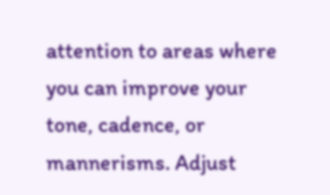attention to areas where you can improve your tone, cadence, or mannerisms. Adjust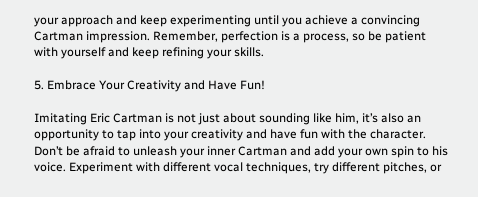your approach and keep experimenting until you achieve a convincing Cartman impression. Remember, perfection is a process, so be patient with yourself and keep refining your skills.

5. Embrace Your Creativity and Have Fun!

Imitating Eric Cartman is not just about sounding like him, it’s also an opportunity to tap into your creativity and have fun with the character. Don’t be afraid to unleash your inner Cartman and add your own spin to his voice. Experiment with different vocal techniques, try different pitches, or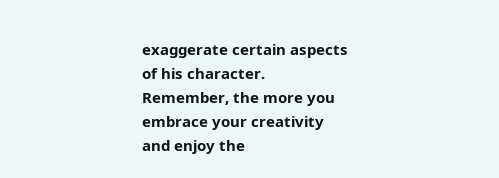exaggerate certain aspects of his character. Remember, the more you embrace your creativity and enjoy the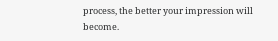process, the better your impression will become.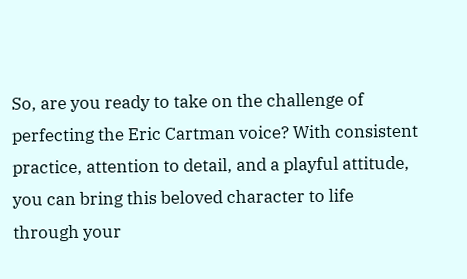So, are you ready to take on the challenge of perfecting the Eric Cartman voice? With consistent practice, attention to detail, and a playful attitude, you can bring this beloved character to life through your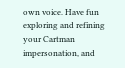own voice. Have fun exploring and refining your Cartman impersonation, and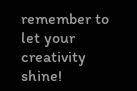remember to let your creativity shine!